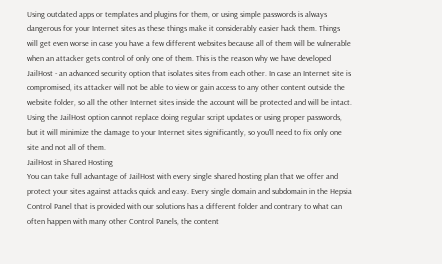Using outdated apps or templates and plugins for them, or using simple passwords is always dangerous for your Internet sites as these things make it considerably easier hack them. Things will get even worse in case you have a few different websites because all of them will be vulnerable when an attacker gets control of only one of them. This is the reason why we have developed JailHost - an advanced security option that isolates sites from each other. In case an Internet site is compromised, its attacker will not be able to view or gain access to any other content outside the website folder, so all the other Internet sites inside the account will be protected and will be intact. Using the JailHost option cannot replace doing regular script updates or using proper passwords, but it will minimize the damage to your Internet sites significantly, so you'll need to fix only one site and not all of them.
JailHost in Shared Hosting
You can take full advantage of JailHost with every single shared hosting plan that we offer and protect your sites against attacks quick and easy. Every single domain and subdomain in the Hepsia Control Panel that is provided with our solutions has a different folder and contrary to what can often happen with many other Control Panels, the content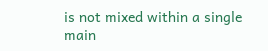is not mixed within a single main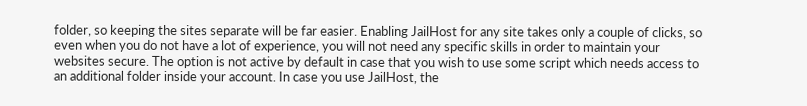folder, so keeping the sites separate will be far easier. Enabling JailHost for any site takes only a couple of clicks, so even when you do not have a lot of experience, you will not need any specific skills in order to maintain your websites secure. The option is not active by default in case that you wish to use some script which needs access to an additional folder inside your account. In case you use JailHost, the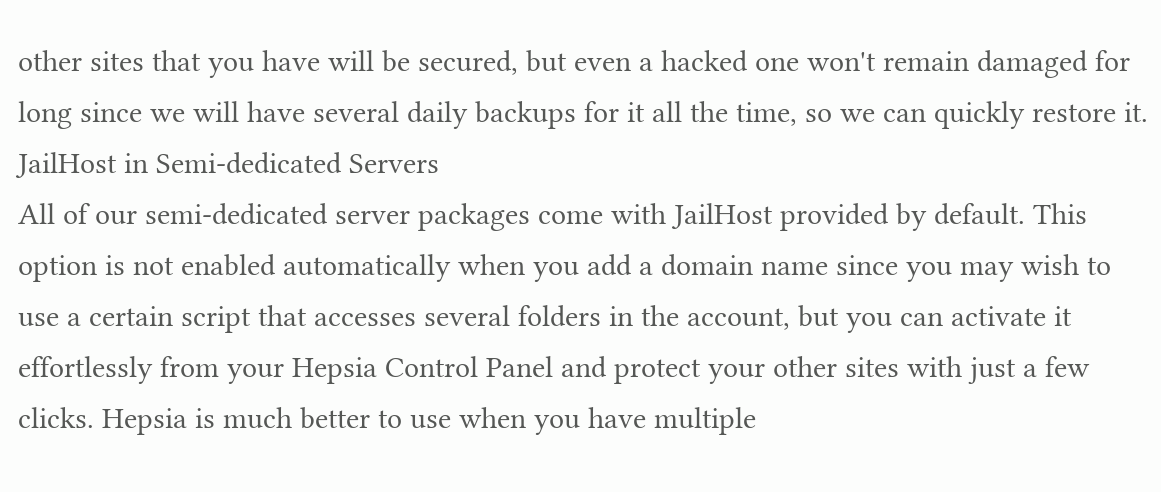other sites that you have will be secured, but even a hacked one won't remain damaged for long since we will have several daily backups for it all the time, so we can quickly restore it.
JailHost in Semi-dedicated Servers
All of our semi-dedicated server packages come with JailHost provided by default. This option is not enabled automatically when you add a domain name since you may wish to use a certain script that accesses several folders in the account, but you can activate it effortlessly from your Hepsia Control Panel and protect your other sites with just a few clicks. Hepsia is much better to use when you have multiple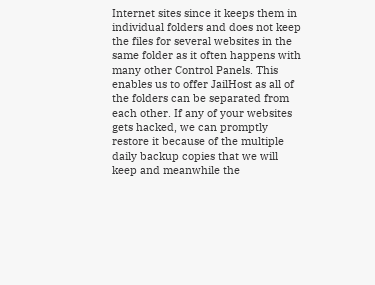Internet sites since it keeps them in individual folders and does not keep the files for several websites in the same folder as it often happens with many other Control Panels. This enables us to offer JailHost as all of the folders can be separated from each other. If any of your websites gets hacked, we can promptly restore it because of the multiple daily backup copies that we will keep and meanwhile the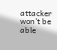attacker won't be able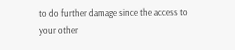to do further damage since the access to your other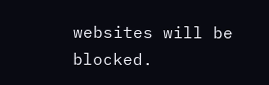websites will be blocked.